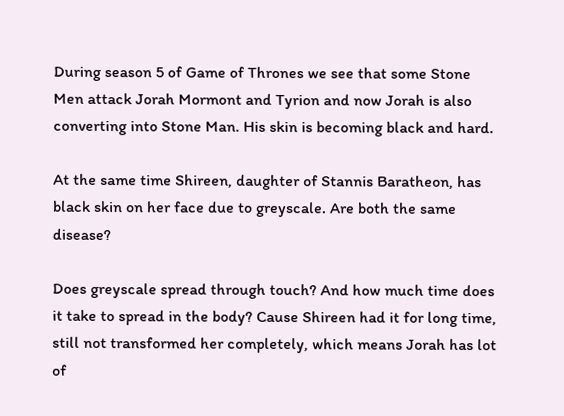During season 5 of Game of Thrones we see that some Stone Men attack Jorah Mormont and Tyrion and now Jorah is also converting into Stone Man. His skin is becoming black and hard.

At the same time Shireen, daughter of Stannis Baratheon, has black skin on her face due to greyscale. Are both the same disease?

Does greyscale spread through touch? And how much time does it take to spread in the body? Cause Shireen had it for long time, still not transformed her completely, which means Jorah has lot of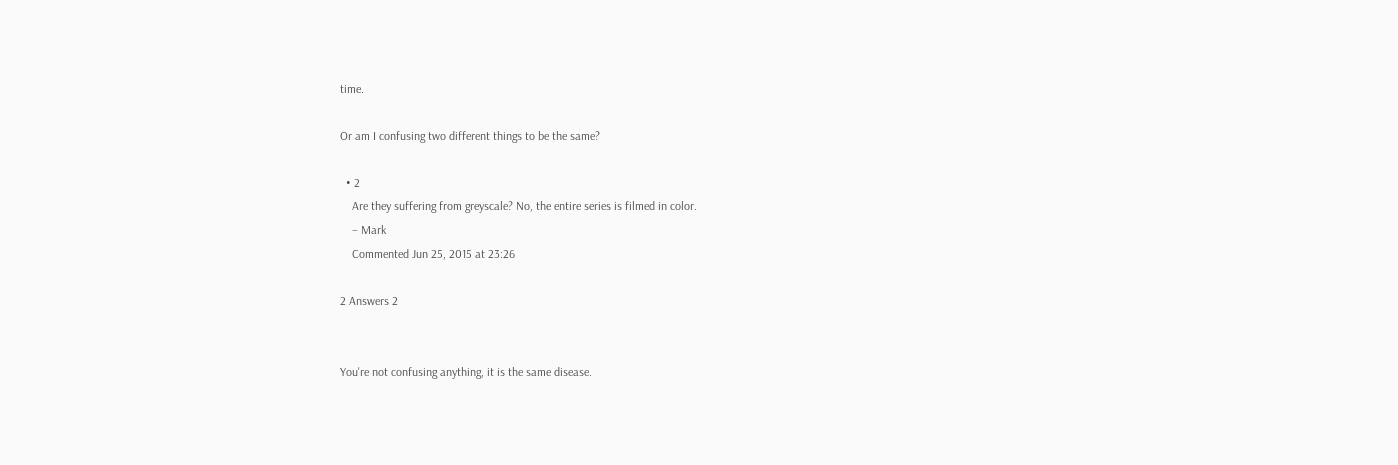time.

Or am I confusing two different things to be the same?

  • 2
    Are they suffering from greyscale? No, the entire series is filmed in color.
    – Mark
    Commented Jun 25, 2015 at 23:26

2 Answers 2


You're not confusing anything, it is the same disease.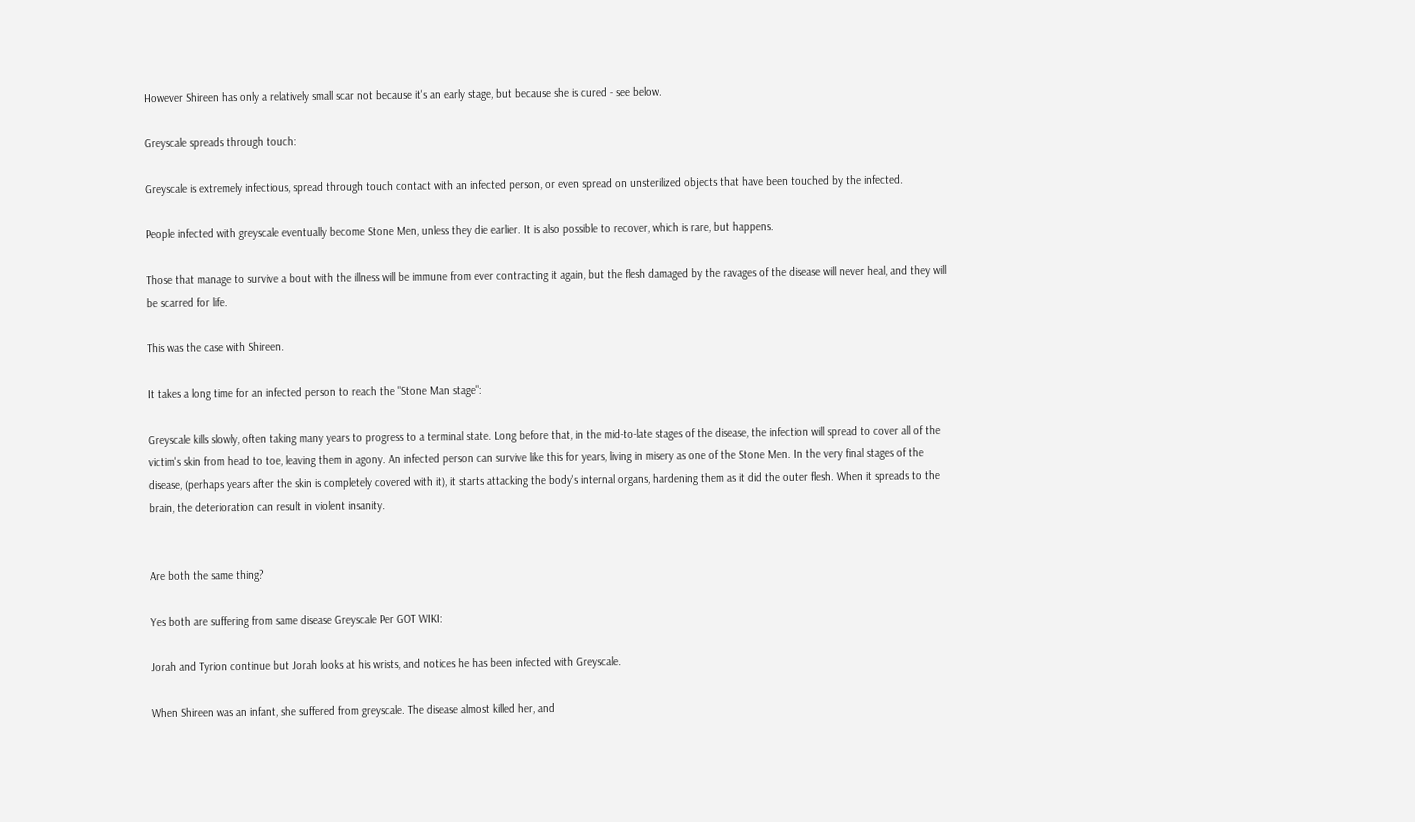However Shireen has only a relatively small scar not because it's an early stage, but because she is cured - see below.

Greyscale spreads through touch:

Greyscale is extremely infectious, spread through touch contact with an infected person, or even spread on unsterilized objects that have been touched by the infected.

People infected with greyscale eventually become Stone Men, unless they die earlier. It is also possible to recover, which is rare, but happens.

Those that manage to survive a bout with the illness will be immune from ever contracting it again, but the flesh damaged by the ravages of the disease will never heal, and they will be scarred for life.

This was the case with Shireen.

It takes a long time for an infected person to reach the "Stone Man stage":

Greyscale kills slowly, often taking many years to progress to a terminal state. Long before that, in the mid-to-late stages of the disease, the infection will spread to cover all of the victim's skin from head to toe, leaving them in agony. An infected person can survive like this for years, living in misery as one of the Stone Men. In the very final stages of the disease, (perhaps years after the skin is completely covered with it), it starts attacking the body's internal organs, hardening them as it did the outer flesh. When it spreads to the brain, the deterioration can result in violent insanity.


Are both the same thing?

Yes both are suffering from same disease Greyscale Per GOT WIKI:

Jorah and Tyrion continue but Jorah looks at his wrists, and notices he has been infected with Greyscale.

When Shireen was an infant, she suffered from greyscale. The disease almost killed her, and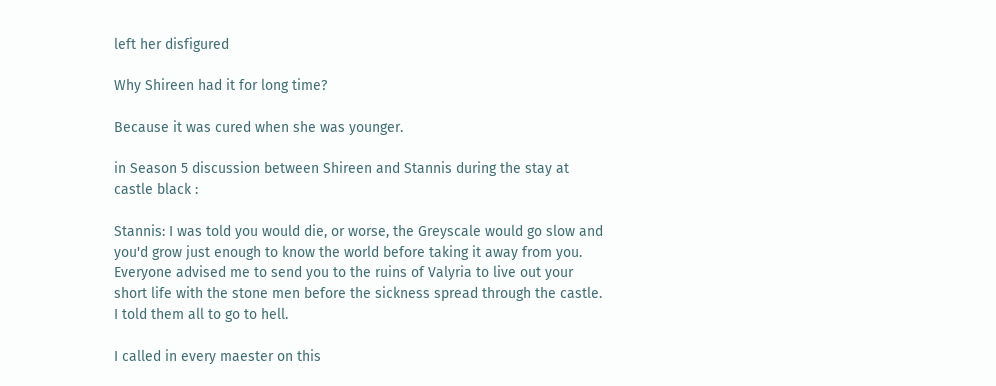left her disfigured

Why Shireen had it for long time?

Because it was cured when she was younger.

in Season 5 discussion between Shireen and Stannis during the stay at castle black :

Stannis: I was told you would die, or worse, the Greyscale would go slow and you'd grow just enough to know the world before taking it away from you. Everyone advised me to send you to the ruins of Valyria to live out your short life with the stone men before the sickness spread through the castle. I told them all to go to hell.

I called in every maester on this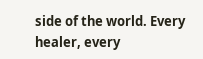side of the world. Every healer, every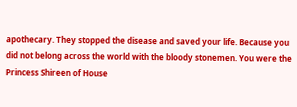apothecary. They stopped the disease and saved your life. Because you did not belong across the world with the bloody stonemen. You were the Princess Shireen of House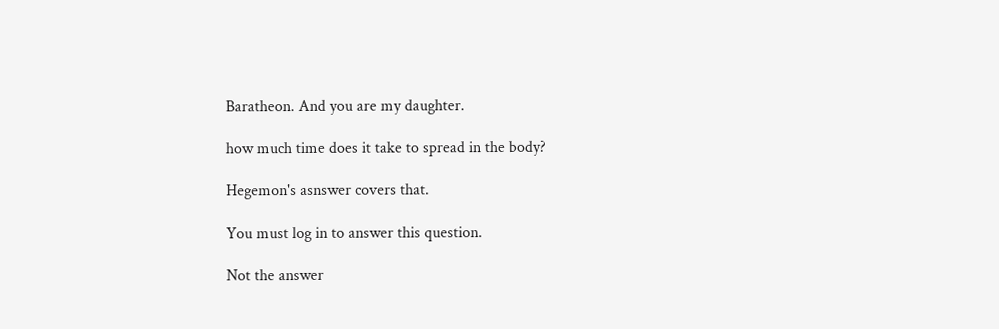Baratheon. And you are my daughter.

how much time does it take to spread in the body?

Hegemon's asnswer covers that.

You must log in to answer this question.

Not the answer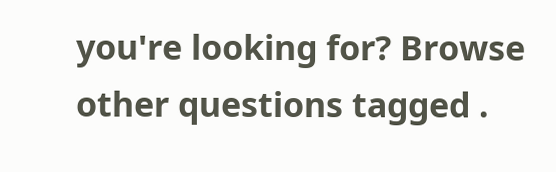you're looking for? Browse other questions tagged .